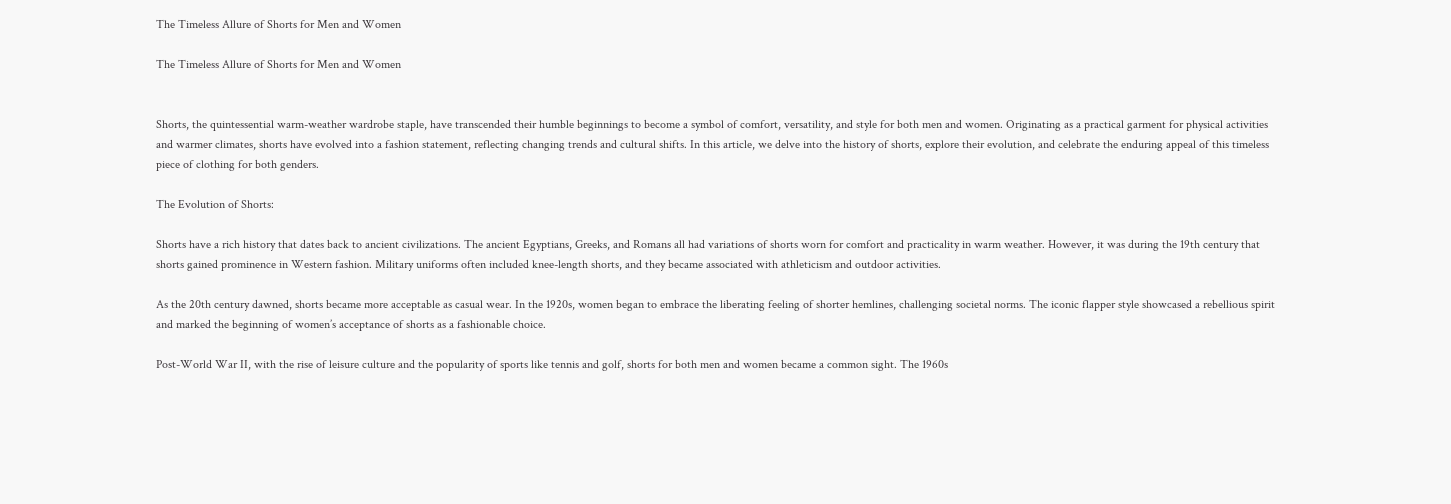The Timeless Allure of Shorts for Men and Women

The Timeless Allure of Shorts for Men and Women


Shorts, the quintessential warm-weather wardrobe staple, have transcended their humble beginnings to become a symbol of comfort, versatility, and style for both men and women. Originating as a practical garment for physical activities and warmer climates, shorts have evolved into a fashion statement, reflecting changing trends and cultural shifts. In this article, we delve into the history of shorts, explore their evolution, and celebrate the enduring appeal of this timeless piece of clothing for both genders.

The Evolution of Shorts:

Shorts have a rich history that dates back to ancient civilizations. The ancient Egyptians, Greeks, and Romans all had variations of shorts worn for comfort and practicality in warm weather. However, it was during the 19th century that shorts gained prominence in Western fashion. Military uniforms often included knee-length shorts, and they became associated with athleticism and outdoor activities.

As the 20th century dawned, shorts became more acceptable as casual wear. In the 1920s, women began to embrace the liberating feeling of shorter hemlines, challenging societal norms. The iconic flapper style showcased a rebellious spirit and marked the beginning of women’s acceptance of shorts as a fashionable choice.

Post-World War II, with the rise of leisure culture and the popularity of sports like tennis and golf, shorts for both men and women became a common sight. The 1960s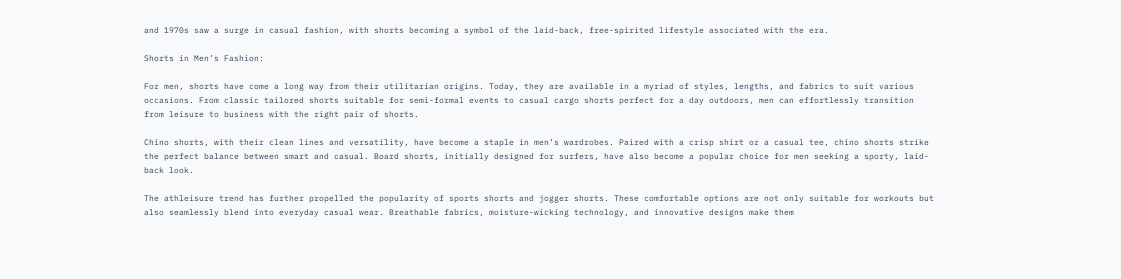and 1970s saw a surge in casual fashion, with shorts becoming a symbol of the laid-back, free-spirited lifestyle associated with the era.

Shorts in Men’s Fashion:

For men, shorts have come a long way from their utilitarian origins. Today, they are available in a myriad of styles, lengths, and fabrics to suit various occasions. From classic tailored shorts suitable for semi-formal events to casual cargo shorts perfect for a day outdoors, men can effortlessly transition from leisure to business with the right pair of shorts.

Chino shorts, with their clean lines and versatility, have become a staple in men’s wardrobes. Paired with a crisp shirt or a casual tee, chino shorts strike the perfect balance between smart and casual. Board shorts, initially designed for surfers, have also become a popular choice for men seeking a sporty, laid-back look.

The athleisure trend has further propelled the popularity of sports shorts and jogger shorts. These comfortable options are not only suitable for workouts but also seamlessly blend into everyday casual wear. Breathable fabrics, moisture-wicking technology, and innovative designs make them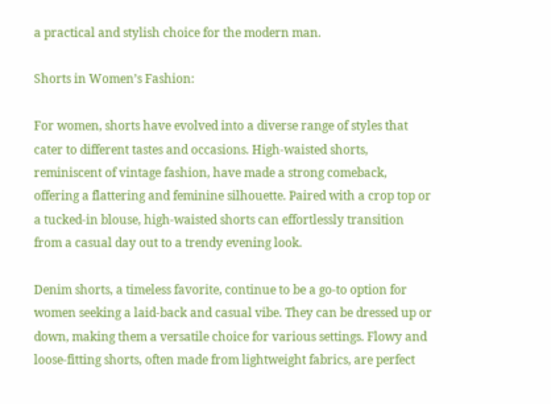a practical and stylish choice for the modern man.

Shorts in Women’s Fashion:

For women, shorts have evolved into a diverse range of styles that cater to different tastes and occasions. High-waisted shorts, reminiscent of vintage fashion, have made a strong comeback, offering a flattering and feminine silhouette. Paired with a crop top or a tucked-in blouse, high-waisted shorts can effortlessly transition from a casual day out to a trendy evening look.

Denim shorts, a timeless favorite, continue to be a go-to option for women seeking a laid-back and casual vibe. They can be dressed up or down, making them a versatile choice for various settings. Flowy and loose-fitting shorts, often made from lightweight fabrics, are perfect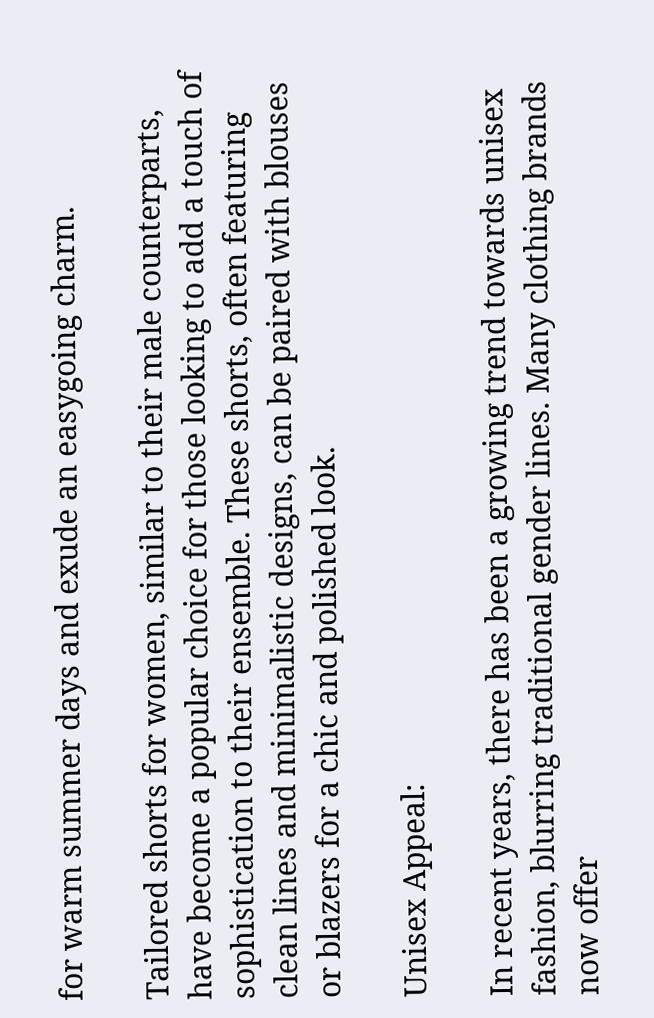for warm summer days and exude an easygoing charm.

Tailored shorts for women, similar to their male counterparts, have become a popular choice for those looking to add a touch of sophistication to their ensemble. These shorts, often featuring clean lines and minimalistic designs, can be paired with blouses or blazers for a chic and polished look.

Unisex Appeal:

In recent years, there has been a growing trend towards unisex fashion, blurring traditional gender lines. Many clothing brands now offer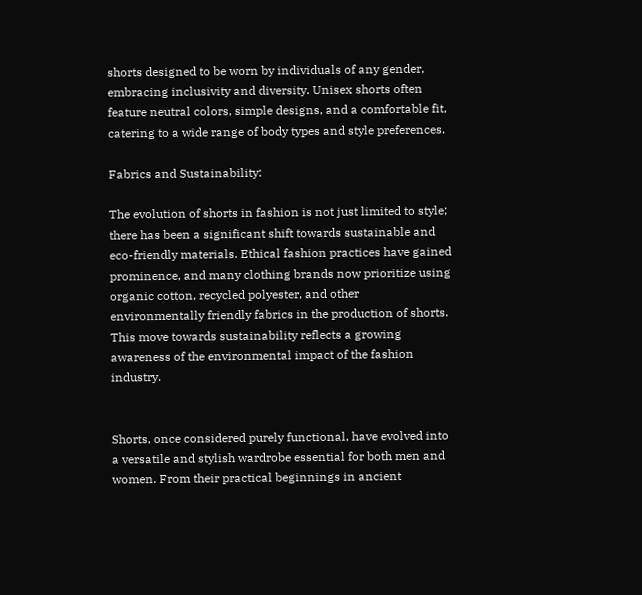shorts designed to be worn by individuals of any gender, embracing inclusivity and diversity. Unisex shorts often feature neutral colors, simple designs, and a comfortable fit, catering to a wide range of body types and style preferences.

Fabrics and Sustainability:

The evolution of shorts in fashion is not just limited to style; there has been a significant shift towards sustainable and eco-friendly materials. Ethical fashion practices have gained prominence, and many clothing brands now prioritize using organic cotton, recycled polyester, and other environmentally friendly fabrics in the production of shorts. This move towards sustainability reflects a growing awareness of the environmental impact of the fashion industry.


Shorts, once considered purely functional, have evolved into a versatile and stylish wardrobe essential for both men and women. From their practical beginnings in ancient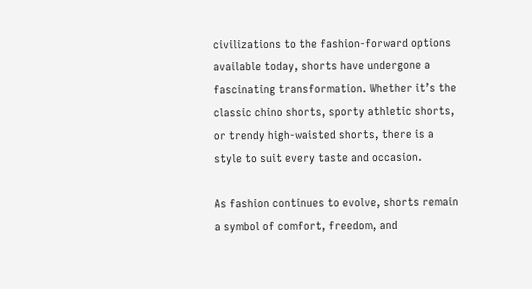civilizations to the fashion-forward options available today, shorts have undergone a fascinating transformation. Whether it’s the classic chino shorts, sporty athletic shorts, or trendy high-waisted shorts, there is a style to suit every taste and occasion.

As fashion continues to evolve, shorts remain a symbol of comfort, freedom, and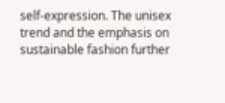self-expression. The unisex trend and the emphasis on sustainable fashion further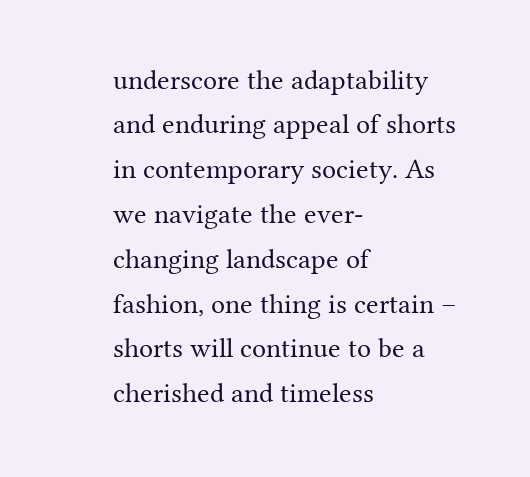underscore the adaptability and enduring appeal of shorts in contemporary society. As we navigate the ever-changing landscape of fashion, one thing is certain – shorts will continue to be a cherished and timeless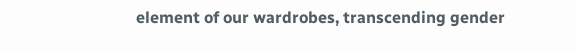element of our wardrobes, transcending gender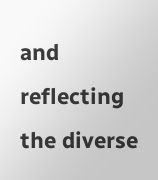and reflecting the diverse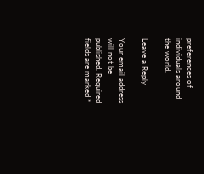preferences of individuals around the world.

Leave a Reply

Your email address will not be published. Required fields are marked *